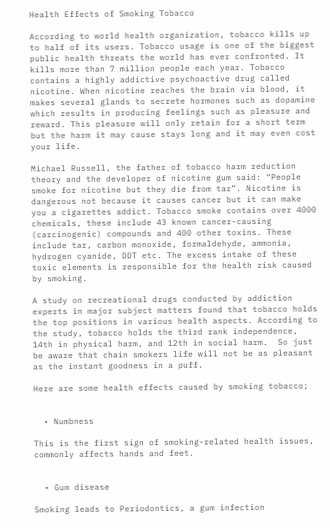Health Effects of Smoking Tobacco

According to world health organization, tobacco kills up to half of its users. Tobacco usage is one of the biggest public health threats the world has ever confronted. It kills more than 7 million people each year. Tobacco contains a highly addictive psychoactive drug called nicotine. When nicotine reaches the brain via blood, it makes several glands to secrete hormones such as dopamine which results in producing feelings such as pleasure and reward. This pleasure will only retain for a short term but the harm it may cause stays long and it may even cost your life.

Michael Russell, the father of tobacco harm reduction theory and the developer of nicotine gum said: “People smoke for nicotine but they die from tar”. Nicotine is dangerous not because it causes cancer but it can make you a cigarettes addict. Tobacco smoke contains over 4000 chemicals, these include 43 known cancer-causing (carcinogenic) compounds and 400 other toxins. These include tar, carbon monoxide, formaldehyde, ammonia, hydrogen cyanide, DDT etc. The excess intake of these toxic elements is responsible for the health risk caused by smoking.

A study on recreational drugs conducted by addiction experts in major subject matters found that tobacco holds the top positions in various health aspects. According to the study, tobacco holds the third rank independence, 14th in physical harm, and 12th in social harm.  So just be aware that chain smokers life will not be as pleasant as the instant goodness in a puff.

Here are some health effects caused by smoking tobacco;


  • Numbness

This is the first sign of smoking-related health issues, commonly affects hands and feet.


  • Gum disease

Smoking leads to Periodontics, a gum infection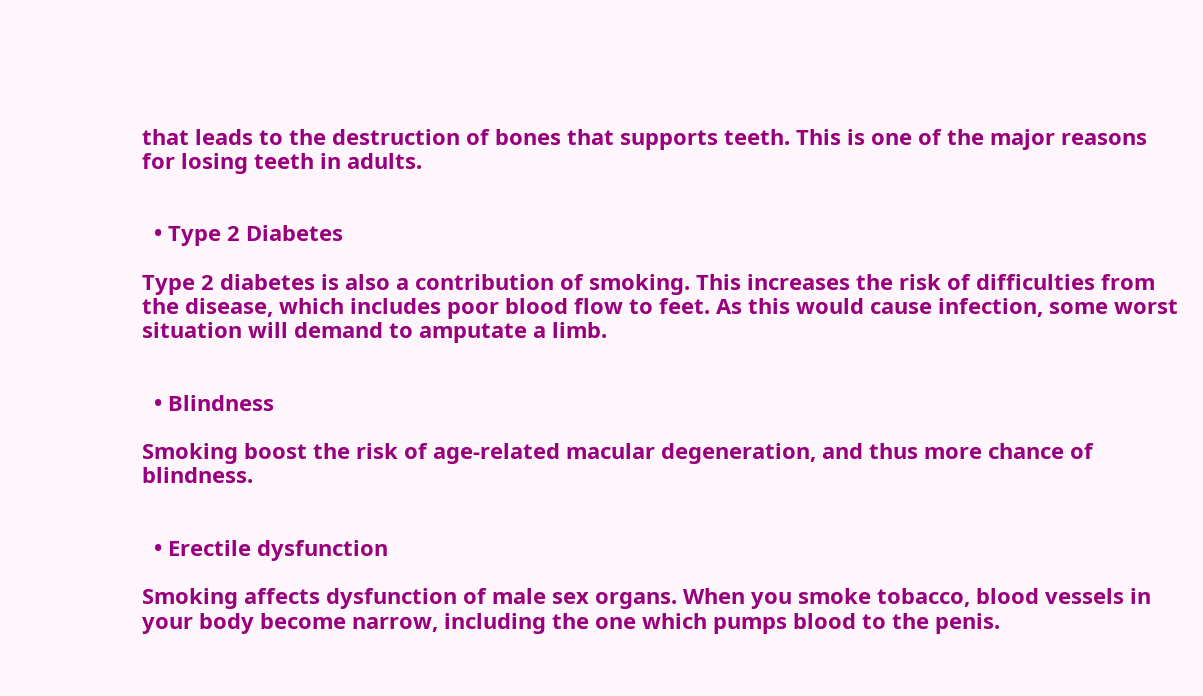that leads to the destruction of bones that supports teeth. This is one of the major reasons for losing teeth in adults.


  • Type 2 Diabetes

Type 2 diabetes is also a contribution of smoking. This increases the risk of difficulties from the disease, which includes poor blood flow to feet. As this would cause infection, some worst situation will demand to amputate a limb.


  • Blindness

Smoking boost the risk of age-related macular degeneration, and thus more chance of blindness.


  • Erectile dysfunction

Smoking affects dysfunction of male sex organs. When you smoke tobacco, blood vessels in your body become narrow, including the one which pumps blood to the penis.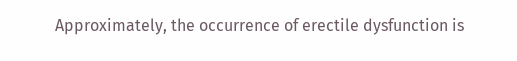Approximately, the occurrence of erectile dysfunction is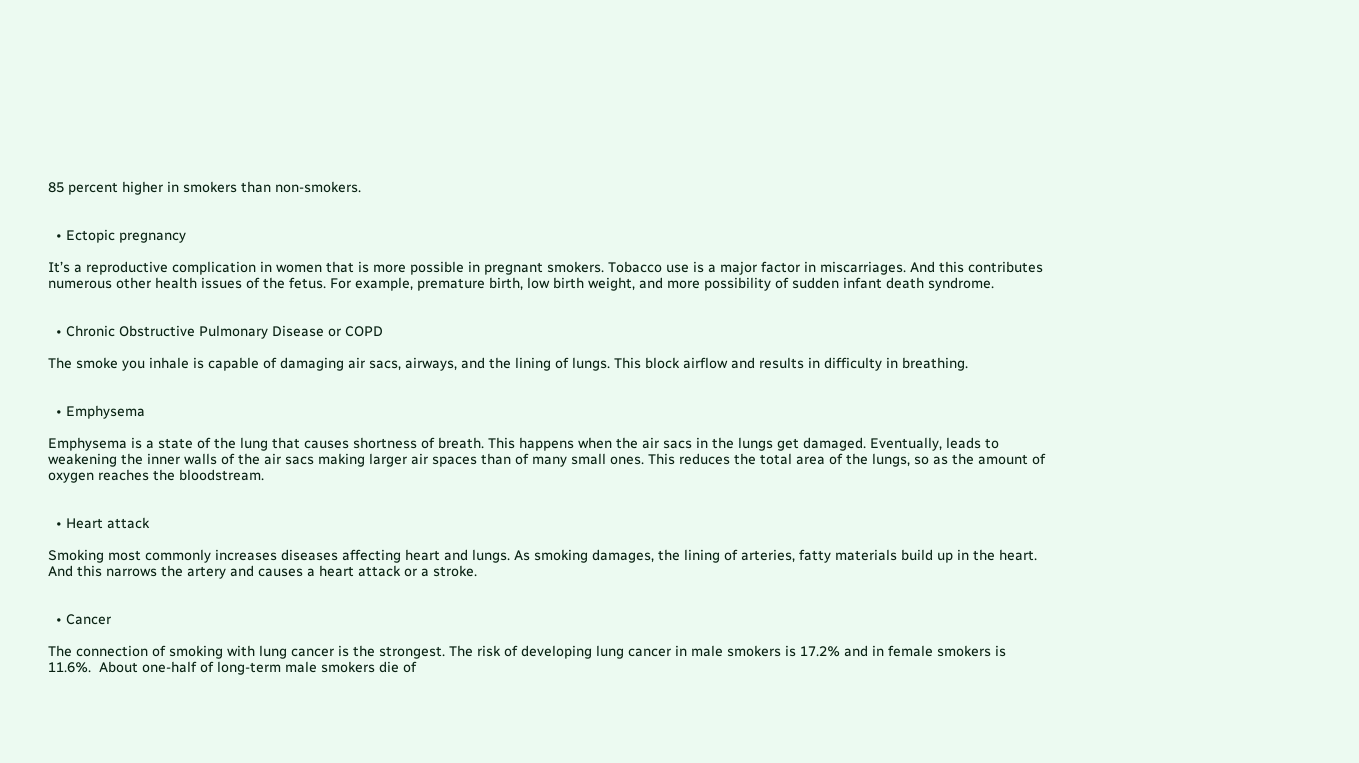85 percent higher in smokers than non-smokers.


  • Ectopic pregnancy

It’s a reproductive complication in women that is more possible in pregnant smokers. Tobacco use is a major factor in miscarriages. And this contributes numerous other health issues of the fetus. For example, premature birth, low birth weight, and more possibility of sudden infant death syndrome.


  • Chronic Obstructive Pulmonary Disease or COPD

The smoke you inhale is capable of damaging air sacs, airways, and the lining of lungs. This block airflow and results in difficulty in breathing.


  • Emphysema

Emphysema is a state of the lung that causes shortness of breath. This happens when the air sacs in the lungs get damaged. Eventually, leads to weakening the inner walls of the air sacs making larger air spaces than of many small ones. This reduces the total area of the lungs, so as the amount of oxygen reaches the bloodstream.


  • Heart attack

Smoking most commonly increases diseases affecting heart and lungs. As smoking damages, the lining of arteries, fatty materials build up in the heart. And this narrows the artery and causes a heart attack or a stroke.


  • Cancer

The connection of smoking with lung cancer is the strongest. The risk of developing lung cancer in male smokers is 17.2% and in female smokers is 11.6%.  About one-half of long-term male smokers die of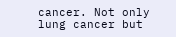cancer. Not only lung cancer but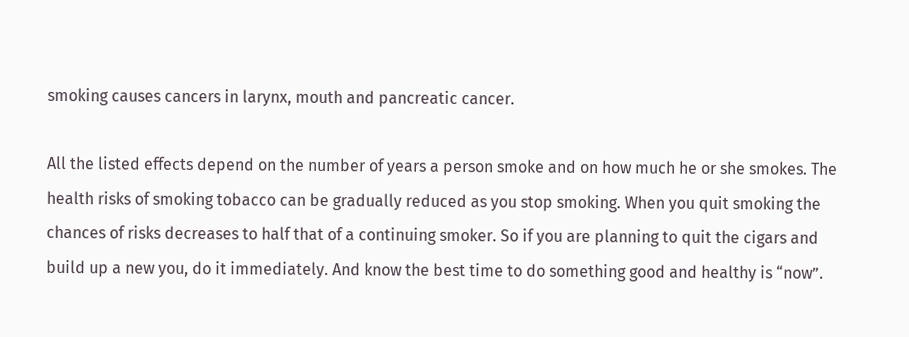smoking causes cancers in larynx, mouth and pancreatic cancer.

All the listed effects depend on the number of years a person smoke and on how much he or she smokes. The health risks of smoking tobacco can be gradually reduced as you stop smoking. When you quit smoking the chances of risks decreases to half that of a continuing smoker. So if you are planning to quit the cigars and build up a new you, do it immediately. And know the best time to do something good and healthy is “now”.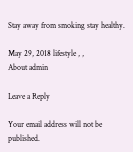Stay away from smoking stay healthy.

May 29, 2018 lifestyle , ,
About admin

Leave a Reply

Your email address will not be published.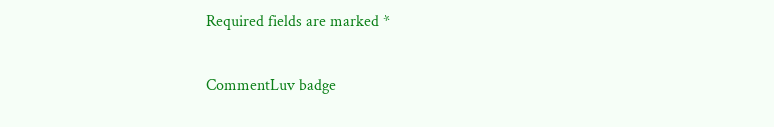Required fields are marked *

CommentLuv badge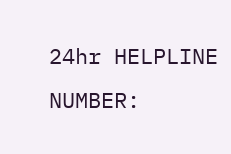24hr HELPLINE NUMBER: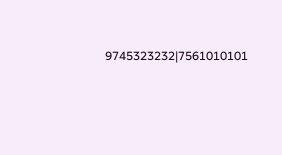9745323232|7561010101